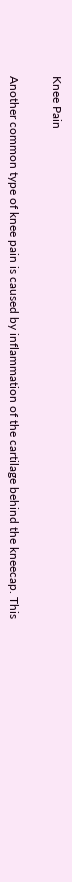Knee Pain


Another common type of knee pain is caused by inflammation of the cartilage behind the kneecap. This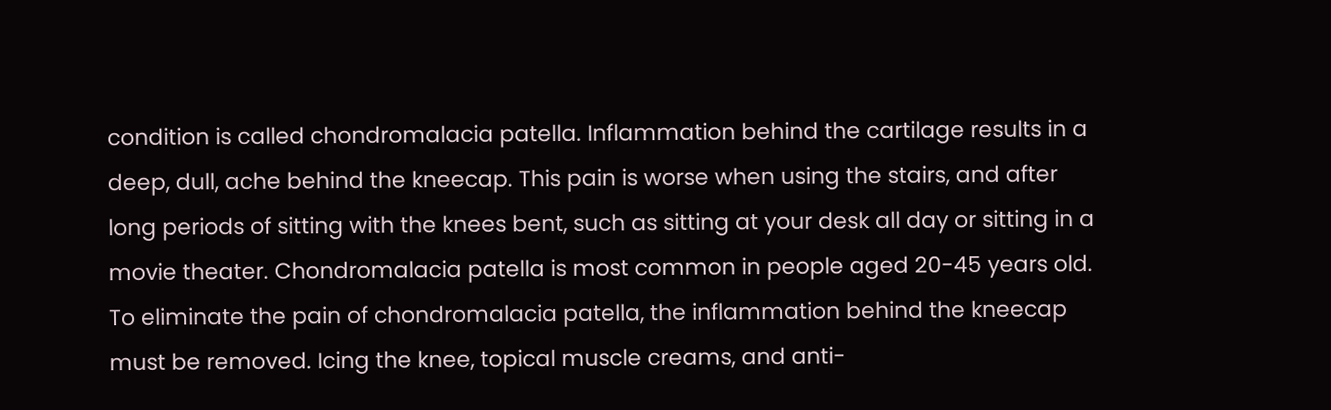condition is called chondromalacia patella. Inflammation behind the cartilage results in a deep, dull, ache behind the kneecap. This pain is worse when using the stairs, and after long periods of sitting with the knees bent, such as sitting at your desk all day or sitting in a movie theater. Chondromalacia patella is most common in people aged 20-45 years old. To eliminate the pain of chondromalacia patella, the inflammation behind the kneecap must be removed. Icing the knee, topical muscle creams, and anti-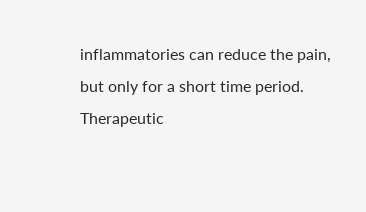inflammatories can reduce the pain, but only for a short time period. Therapeutic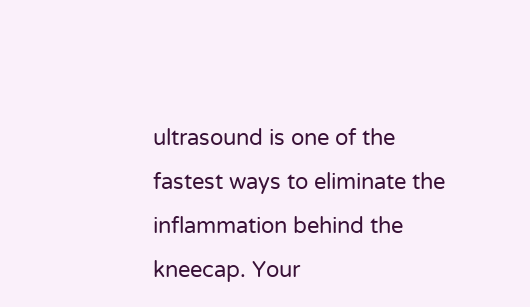ultrasound is one of the fastest ways to eliminate the inflammation behind the kneecap. Your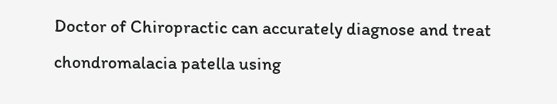Doctor of Chiropractic can accurately diagnose and treat chondromalacia patella using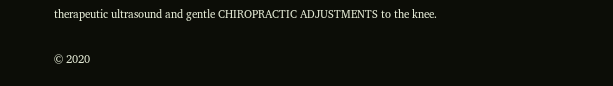therapeutic ultrasound and gentle CHIROPRACTIC ADJUSTMENTS to the knee.

© 2020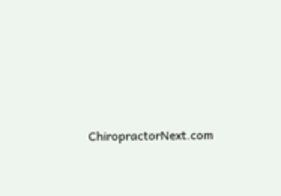ChiropractorNext.com